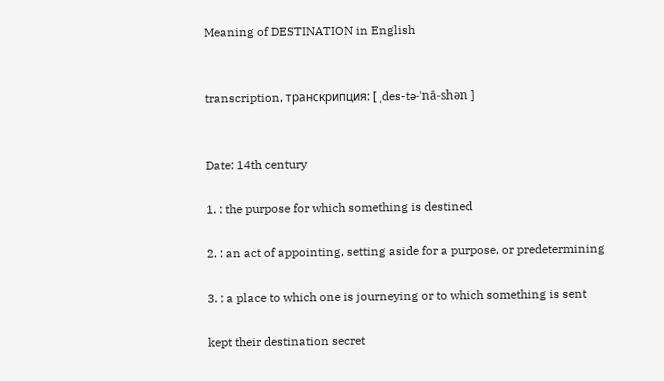Meaning of DESTINATION in English


transcription, транскрипция: [ ˌdes-tə-ˈnā-shən ]


Date: 14th century

1. : the purpose for which something is destined

2. : an act of appointing, setting aside for a purpose, or predetermining

3. : a place to which one is journeying or to which something is sent

kept their destination secret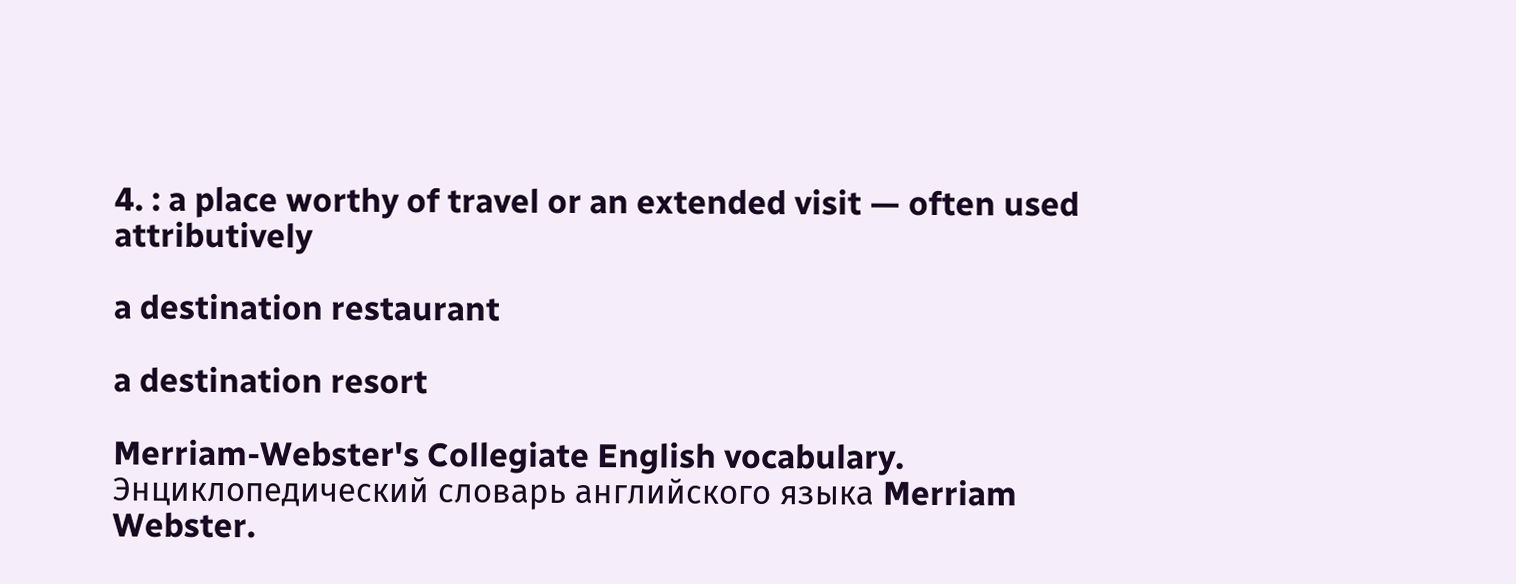4. : a place worthy of travel or an extended visit — often used attributively

a destination restaurant

a destination resort

Merriam-Webster's Collegiate English vocabulary.      Энциклопедический словарь английского языка Merriam Webster.